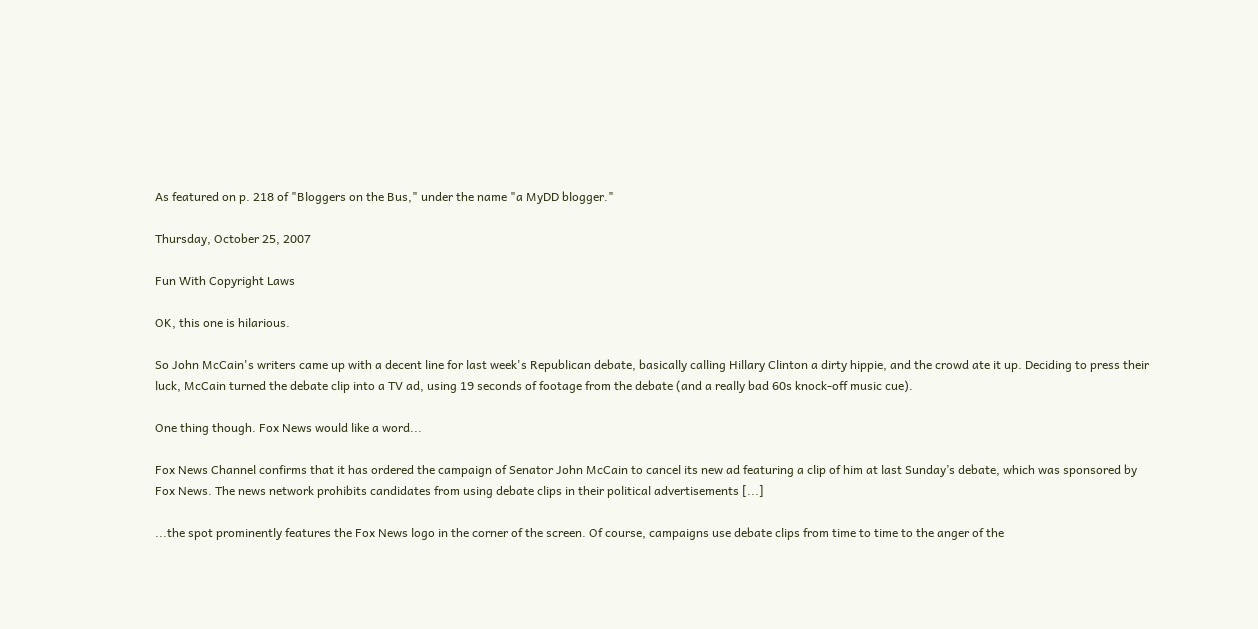As featured on p. 218 of "Bloggers on the Bus," under the name "a MyDD blogger."

Thursday, October 25, 2007

Fun With Copyright Laws

OK, this one is hilarious.

So John McCain's writers came up with a decent line for last week's Republican debate, basically calling Hillary Clinton a dirty hippie, and the crowd ate it up. Deciding to press their luck, McCain turned the debate clip into a TV ad, using 19 seconds of footage from the debate (and a really bad 60s knock-off music cue).

One thing though. Fox News would like a word...

Fox News Channel confirms that it has ordered the campaign of Senator John McCain to cancel its new ad featuring a clip of him at last Sunday’s debate, which was sponsored by Fox News. The news network prohibits candidates from using debate clips in their political advertisements [...]

...the spot prominently features the Fox News logo in the corner of the screen. Of course, campaigns use debate clips from time to time to the anger of the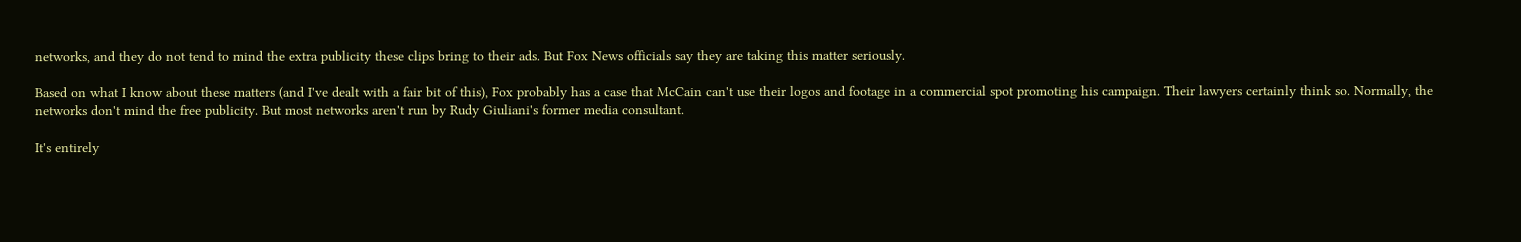networks, and they do not tend to mind the extra publicity these clips bring to their ads. But Fox News officials say they are taking this matter seriously.

Based on what I know about these matters (and I've dealt with a fair bit of this), Fox probably has a case that McCain can't use their logos and footage in a commercial spot promoting his campaign. Their lawyers certainly think so. Normally, the networks don't mind the free publicity. But most networks aren't run by Rudy Giuliani's former media consultant.

It's entirely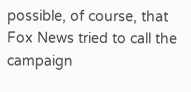possible, of course, that Fox News tried to call the campaign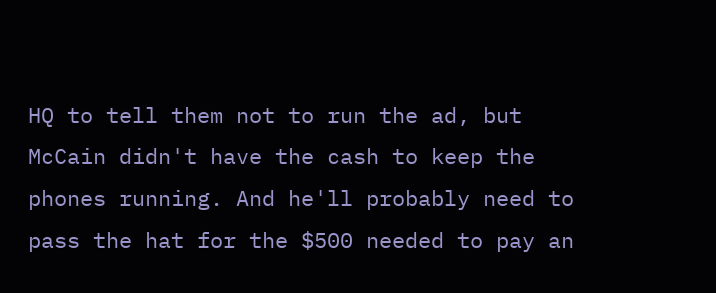HQ to tell them not to run the ad, but McCain didn't have the cash to keep the phones running. And he'll probably need to pass the hat for the $500 needed to pay an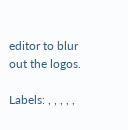editor to blur out the logos.

Labels: , , , , ,